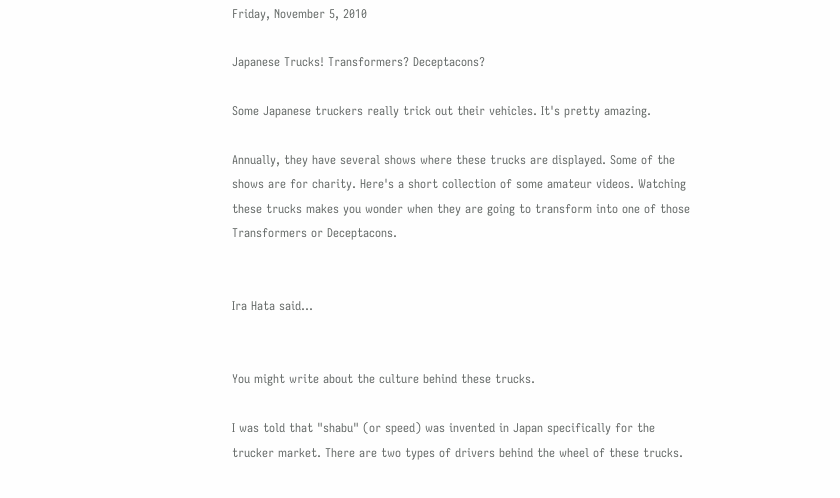Friday, November 5, 2010

Japanese Trucks! Transformers? Deceptacons?

Some Japanese truckers really trick out their vehicles. It's pretty amazing.

Annually, they have several shows where these trucks are displayed. Some of the shows are for charity. Here's a short collection of some amateur videos. Watching these trucks makes you wonder when they are going to transform into one of those Transformers or Deceptacons.


Ira Hata said...


You might write about the culture behind these trucks.

I was told that "shabu" (or speed) was invented in Japan specifically for the trucker market. There are two types of drivers behind the wheel of these trucks.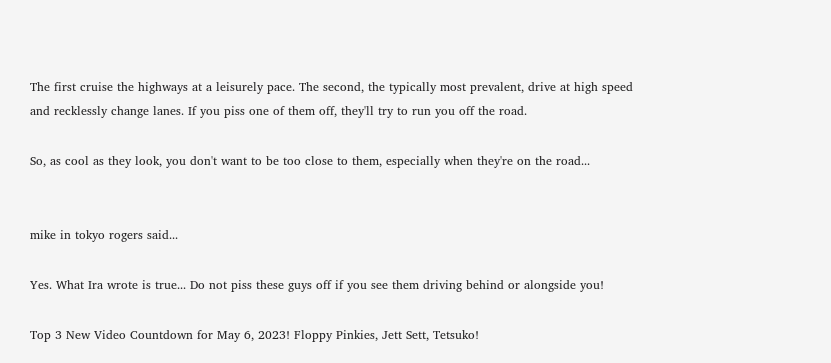The first cruise the highways at a leisurely pace. The second, the typically most prevalent, drive at high speed and recklessly change lanes. If you piss one of them off, they'll try to run you off the road.

So, as cool as they look, you don't want to be too close to them, especially when they're on the road...


mike in tokyo rogers said...

Yes. What Ira wrote is true... Do not piss these guys off if you see them driving behind or alongside you!

Top 3 New Video Countdown for May 6, 2023! Floppy Pinkies, Jett Sett, Tetsuko!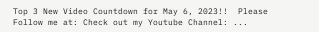Top 3 New Video Countdown for May 6, 2023!!  Please Follow me at: Check out my Youtube Channel: ...